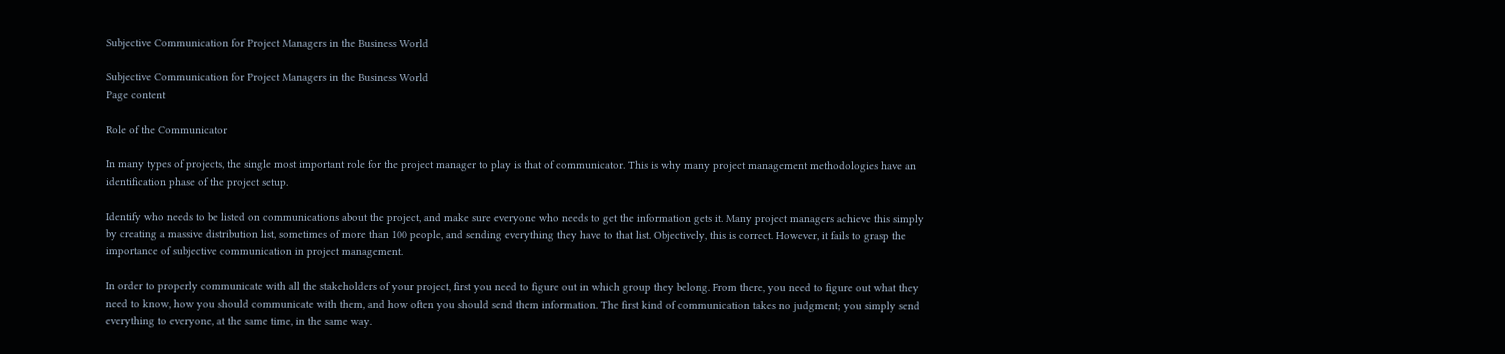Subjective Communication for Project Managers in the Business World

Subjective Communication for Project Managers in the Business World
Page content

Role of the Communicator

In many types of projects, the single most important role for the project manager to play is that of communicator. This is why many project management methodologies have an identification phase of the project setup.

Identify who needs to be listed on communications about the project, and make sure everyone who needs to get the information gets it. Many project managers achieve this simply by creating a massive distribution list, sometimes of more than 100 people, and sending everything they have to that list. Objectively, this is correct. However, it fails to grasp the importance of subjective communication in project management.

In order to properly communicate with all the stakeholders of your project, first you need to figure out in which group they belong. From there, you need to figure out what they need to know, how you should communicate with them, and how often you should send them information. The first kind of communication takes no judgment; you simply send everything to everyone, at the same time, in the same way.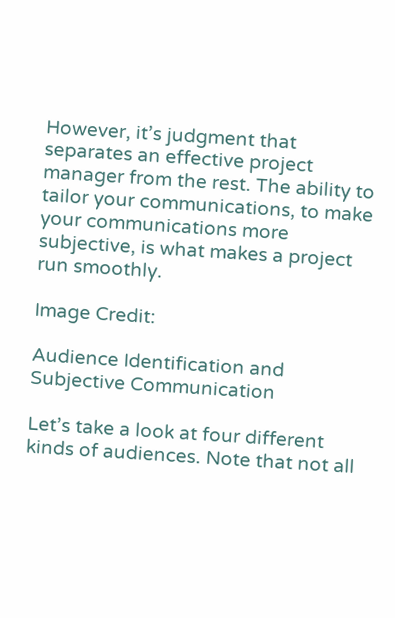However, it’s judgment that separates an effective project manager from the rest. The ability to tailor your communications, to make your communications more subjective, is what makes a project run smoothly.

Image Credit:

Audience Identification and Subjective Communication

Let’s take a look at four different kinds of audiences. Note that not all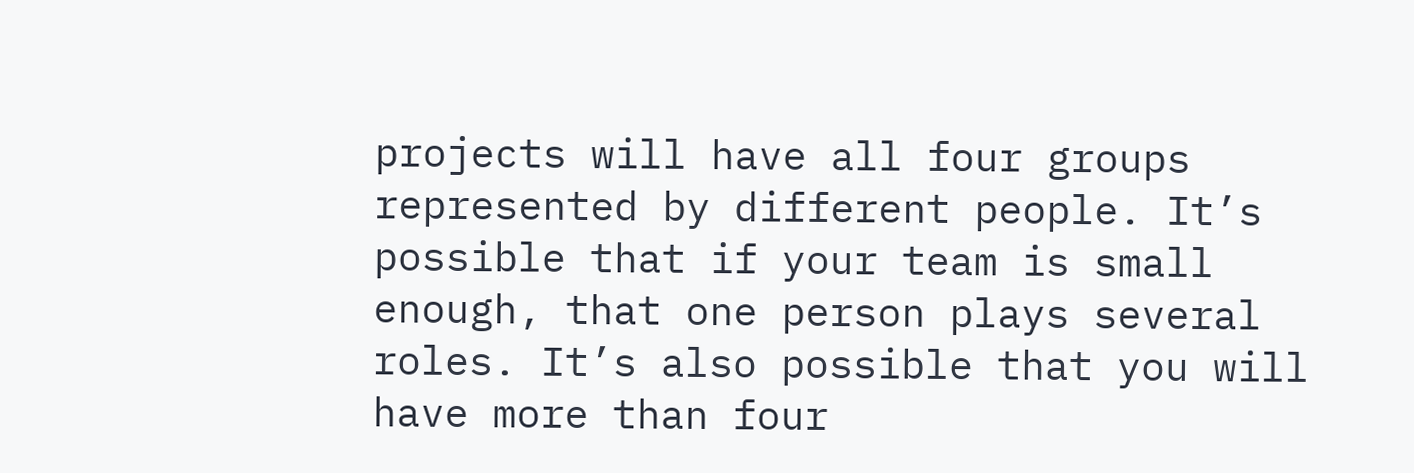projects will have all four groups represented by different people. It’s possible that if your team is small enough, that one person plays several roles. It’s also possible that you will have more than four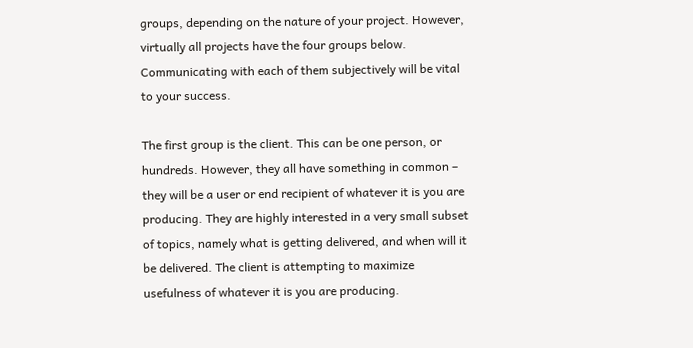groups, depending on the nature of your project. However, virtually all projects have the four groups below. Communicating with each of them subjectively will be vital to your success.

The first group is the client. This can be one person, or hundreds. However, they all have something in common – they will be a user or end recipient of whatever it is you are producing. They are highly interested in a very small subset of topics, namely what is getting delivered, and when will it be delivered. The client is attempting to maximize usefulness of whatever it is you are producing.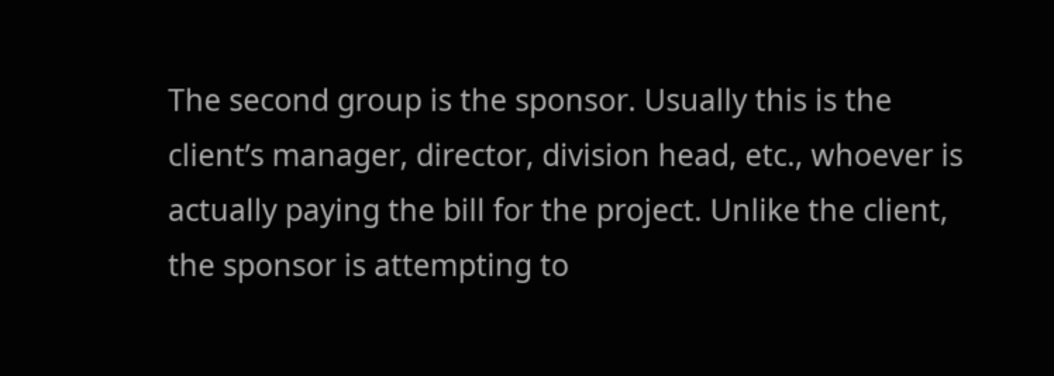The second group is the sponsor. Usually this is the client’s manager, director, division head, etc., whoever is actually paying the bill for the project. Unlike the client, the sponsor is attempting to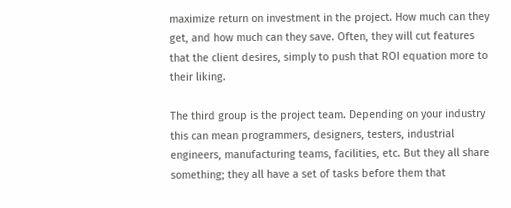maximize return on investment in the project. How much can they get, and how much can they save. Often, they will cut features that the client desires, simply to push that ROI equation more to their liking.

The third group is the project team. Depending on your industry this can mean programmers, designers, testers, industrial engineers, manufacturing teams, facilities, etc. But they all share something; they all have a set of tasks before them that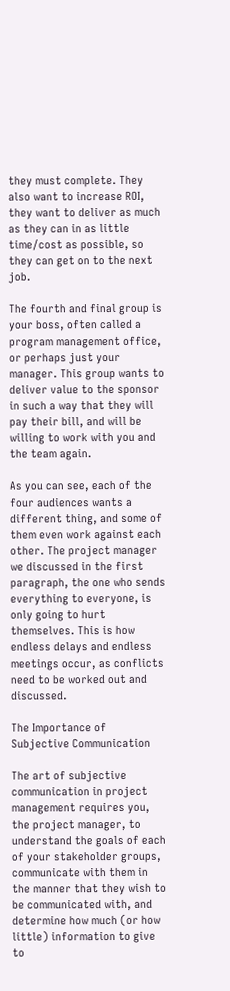they must complete. They also want to increase ROI, they want to deliver as much as they can in as little time/cost as possible, so they can get on to the next job.

The fourth and final group is your boss, often called a program management office, or perhaps just your manager. This group wants to deliver value to the sponsor in such a way that they will pay their bill, and will be willing to work with you and the team again.

As you can see, each of the four audiences wants a different thing, and some of them even work against each other. The project manager we discussed in the first paragraph, the one who sends everything to everyone, is only going to hurt themselves. This is how endless delays and endless meetings occur, as conflicts need to be worked out and discussed.

The Importance of Subjective Communication

The art of subjective communication in project management requires you, the project manager, to understand the goals of each of your stakeholder groups, communicate with them in the manner that they wish to be communicated with, and determine how much (or how little) information to give to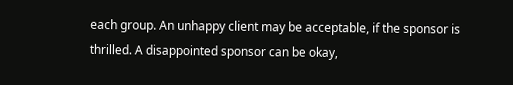each group. An unhappy client may be acceptable, if the sponsor is thrilled. A disappointed sponsor can be okay,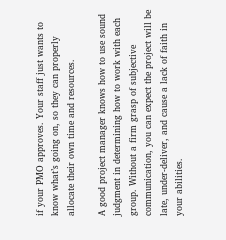if your PMO approves. Your staff just wants to know what’s going on, so they can properly allocate their own time and resources.

A good project manager knows how to use sound judgment in determining how to work with each group. Without a firm grasp of subjective communication, you can expect the project will be late, under-deliver, and cause a lack of faith in your abilities.